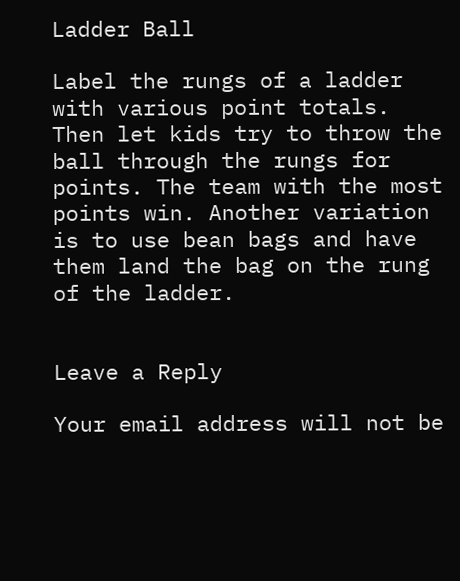Ladder Ball

Label the rungs of a ladder with various point totals. Then let kids try to throw the ball through the rungs for points. The team with the most points win. Another variation is to use bean bags and have them land the bag on the rung of the ladder.


Leave a Reply

Your email address will not be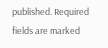published. Required fields are marked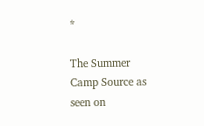*

The Summer Camp Source as seen on